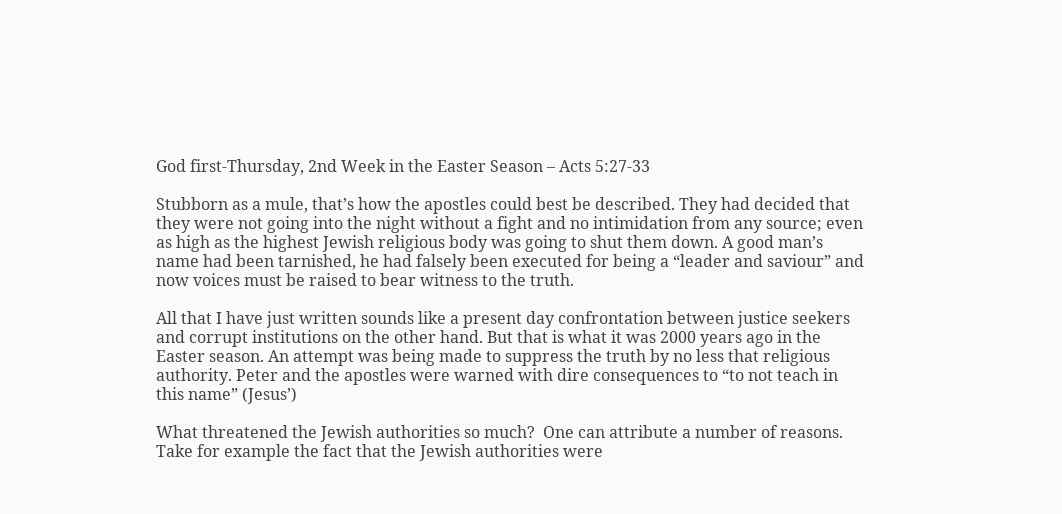God first-Thursday, 2nd Week in the Easter Season – Acts 5:27-33

Stubborn as a mule, that’s how the apostles could best be described. They had decided that they were not going into the night without a fight and no intimidation from any source; even as high as the highest Jewish religious body was going to shut them down. A good man’s name had been tarnished, he had falsely been executed for being a “leader and saviour” and now voices must be raised to bear witness to the truth.

All that I have just written sounds like a present day confrontation between justice seekers and corrupt institutions on the other hand. But that is what it was 2000 years ago in the Easter season. An attempt was being made to suppress the truth by no less that religious authority. Peter and the apostles were warned with dire consequences to “to not teach in this name” (Jesus’)

What threatened the Jewish authorities so much?  One can attribute a number of reasons. Take for example the fact that the Jewish authorities were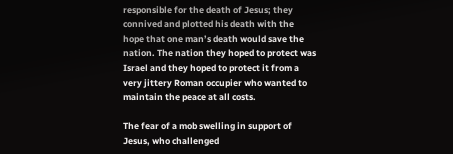responsible for the death of Jesus; they connived and plotted his death with the hope that one man’s death would save the nation. The nation they hoped to protect was Israel and they hoped to protect it from a very jittery Roman occupier who wanted to maintain the peace at all costs.

The fear of a mob swelling in support of Jesus, who challenged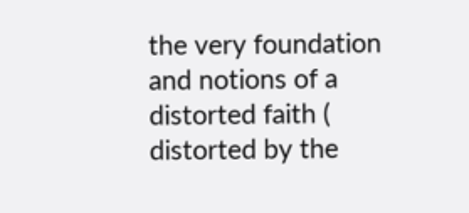the very foundation and notions of a distorted faith ( distorted by the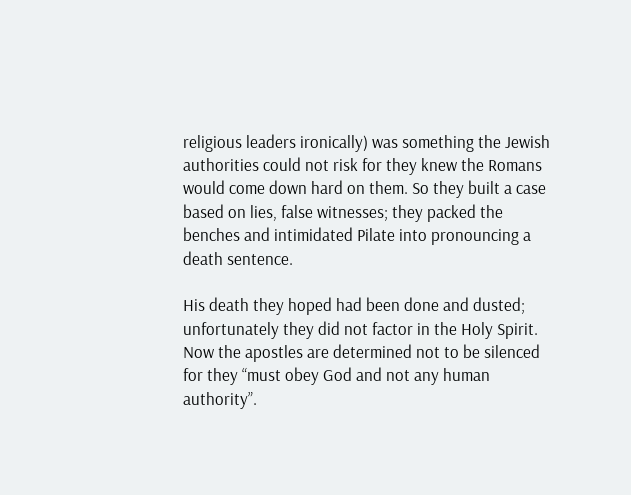religious leaders ironically) was something the Jewish authorities could not risk for they knew the Romans would come down hard on them. So they built a case based on lies, false witnesses; they packed the benches and intimidated Pilate into pronouncing a death sentence.

His death they hoped had been done and dusted; unfortunately they did not factor in the Holy Spirit. Now the apostles are determined not to be silenced for they “must obey God and not any human authority”.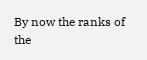By now the ranks of the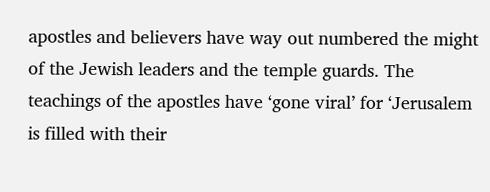apostles and believers have way out numbered the might of the Jewish leaders and the temple guards. The teachings of the apostles have ‘gone viral’ for ‘Jerusalem is filled with their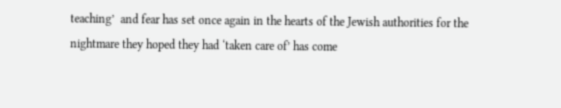teaching’  and fear has set once again in the hearts of the Jewish authorities for the nightmare they hoped they had ‘taken care of’ has come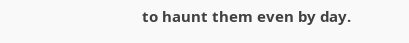to haunt them even by day.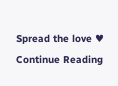Spread the love ♥
Continue Reading